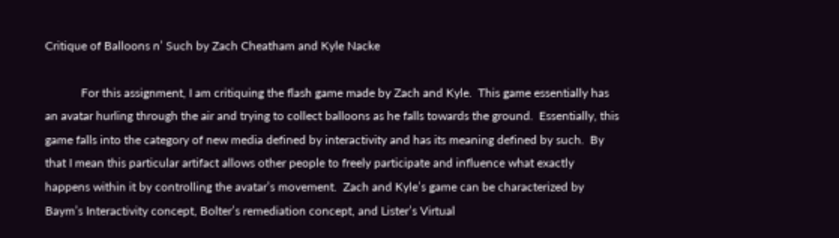Critique of Balloons n’ Such by Zach Cheatham and Kyle Nacke

            For this assignment, I am critiquing the flash game made by Zach and Kyle.  This game essentially has an avatar hurling through the air and trying to collect balloons as he falls towards the ground.  Essentially, this game falls into the category of new media defined by interactivity and has its meaning defined by such.  By that I mean this particular artifact allows other people to freely participate and influence what exactly happens within it by controlling the avatar’s movement.  Zach and Kyle’s game can be characterized by Baym’s Interactivity concept, Bolter’s remediation concept, and Lister’s Virtual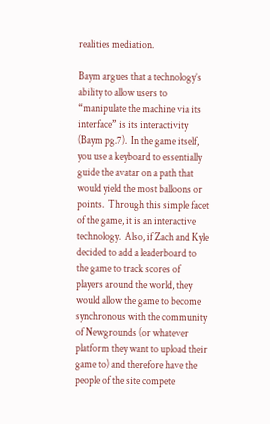realities mediation.

Baym argues that a technology’s ability to allow users to “manipulate the machine via its interface” is its interactivity (Baym pg.7).  In the game itself, you use a keyboard to essentially guide the avatar on a path that would yield the most balloons or points.  Through this simple facet of the game, it is an interactive technology.  Also, if Zach and Kyle decided to add a leaderboard to the game to track scores of players around the world, they would allow the game to become synchronous with the community of Newgrounds (or whatever platform they want to upload their game to) and therefore have the people of the site compete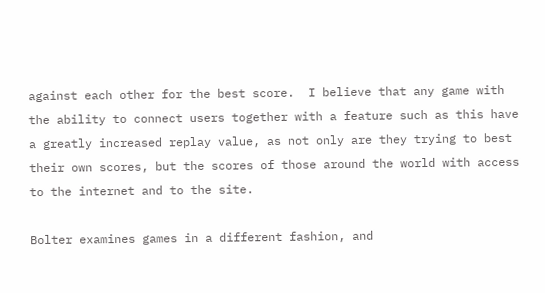against each other for the best score.  I believe that any game with the ability to connect users together with a feature such as this have a greatly increased replay value, as not only are they trying to best their own scores, but the scores of those around the world with access to the internet and to the site.

Bolter examines games in a different fashion, and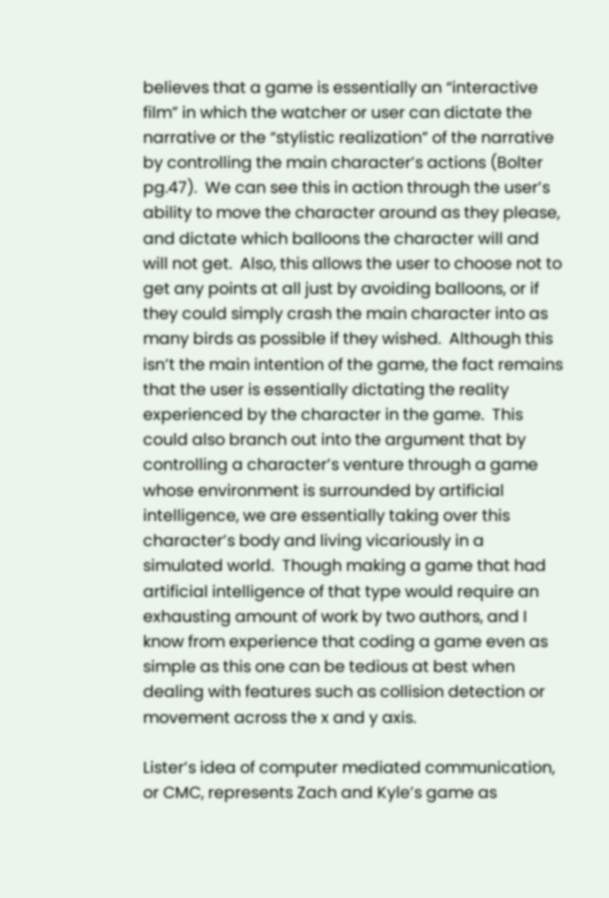believes that a game is essentially an “interactive film” in which the watcher or user can dictate the narrative or the “stylistic realization” of the narrative by controlling the main character’s actions (Bolter pg.47).  We can see this in action through the user’s ability to move the character around as they please, and dictate which balloons the character will and will not get.  Also, this allows the user to choose not to get any points at all just by avoiding balloons, or if they could simply crash the main character into as many birds as possible if they wished.  Although this isn’t the main intention of the game, the fact remains that the user is essentially dictating the reality experienced by the character in the game.  This could also branch out into the argument that by controlling a character’s venture through a game whose environment is surrounded by artificial intelligence, we are essentially taking over this character’s body and living vicariously in a simulated world.  Though making a game that had artificial intelligence of that type would require an exhausting amount of work by two authors, and I know from experience that coding a game even as simple as this one can be tedious at best when dealing with features such as collision detection or movement across the x and y axis.

Lister’s idea of computer mediated communication, or CMC, represents Zach and Kyle’s game as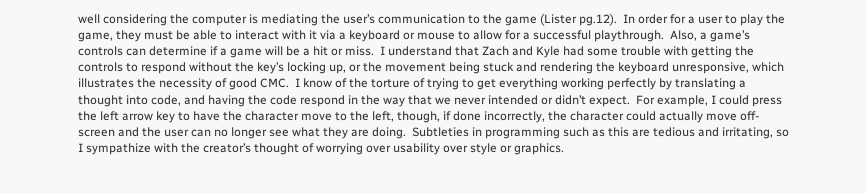well considering the computer is mediating the user’s communication to the game (Lister pg.12).  In order for a user to play the game, they must be able to interact with it via a keyboard or mouse to allow for a successful playthrough.  Also, a game’s controls can determine if a game will be a hit or miss.  I understand that Zach and Kyle had some trouble with getting the controls to respond without the key’s locking up, or the movement being stuck and rendering the keyboard unresponsive, which illustrates the necessity of good CMC.  I know of the torture of trying to get everything working perfectly by translating a thought into code, and having the code respond in the way that we never intended or didn’t expect.  For example, I could press the left arrow key to have the character move to the left, though, if done incorrectly, the character could actually move off-screen and the user can no longer see what they are doing.  Subtleties in programming such as this are tedious and irritating, so I sympathize with the creator’s thought of worrying over usability over style or graphics.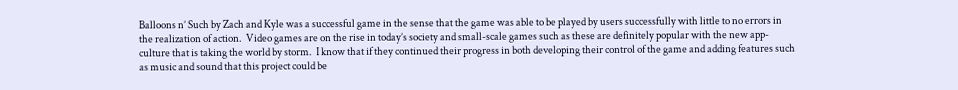Balloons n’ Such by Zach and Kyle was a successful game in the sense that the game was able to be played by users successfully with little to no errors in the realization of action.  Video games are on the rise in today’s society and small-scale games such as these are definitely popular with the new app-culture that is taking the world by storm.  I know that if they continued their progress in both developing their control of the game and adding features such as music and sound that this project could be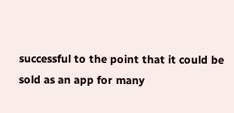successful to the point that it could be sold as an app for many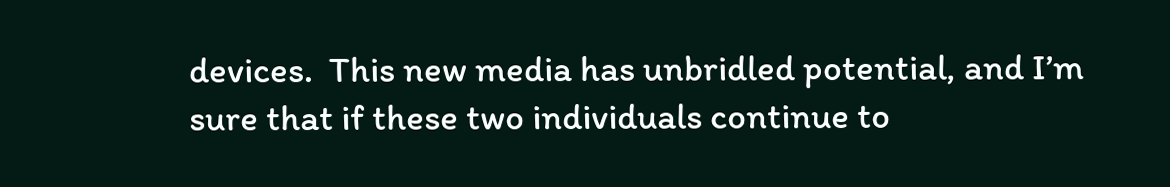devices.  This new media has unbridled potential, and I’m sure that if these two individuals continue to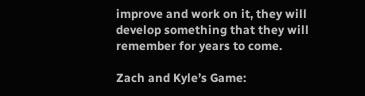improve and work on it, they will develop something that they will remember for years to come.

Zach and Kyle’s Game: